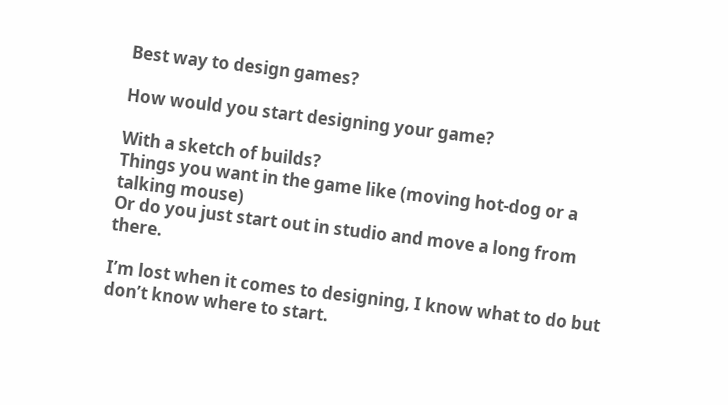Best way to design games?

How would you start designing your game?

With a sketch of builds?
Things you want in the game like (moving hot-dog or a talking mouse)
Or do you just start out in studio and move a long from there.

I’m lost when it comes to designing, I know what to do but don’t know where to start.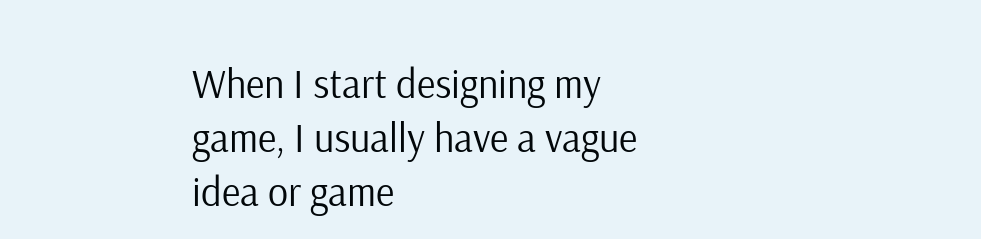When I start designing my game, I usually have a vague idea or game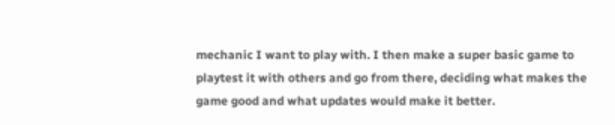mechanic I want to play with. I then make a super basic game to playtest it with others and go from there, deciding what makes the game good and what updates would make it better.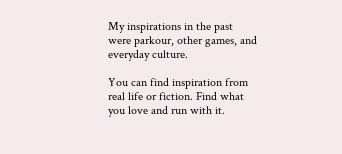My inspirations in the past were parkour, other games, and everyday culture.

You can find inspiration from real life or fiction. Find what you love and run with it.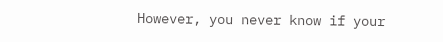However, you never know if your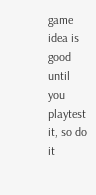game idea is good until you playtest it, so do it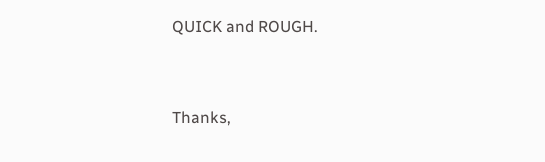QUICK and ROUGH.


Thanks,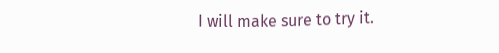I will make sure to try it.